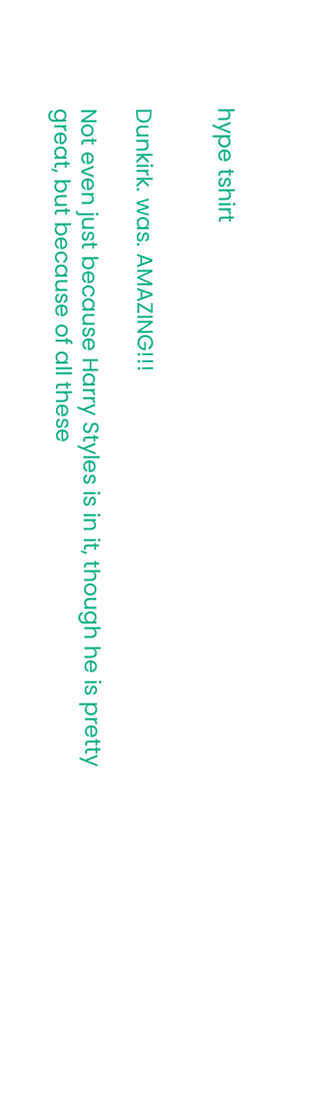hype tshirt


Dunkirk. was. AMAZING!!!

Not even just because Harry Styles is in it, though he is pretty great, but because of all these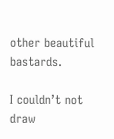other beautiful bastards.

I couldn’t not draw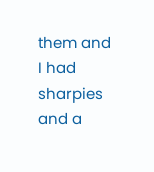them and I had sharpies and a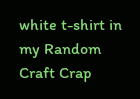white t-shirt in my Random Craft Crap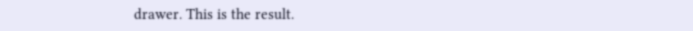drawer. This is the result.